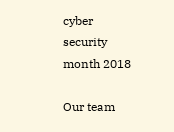cyber security month 2018

Our team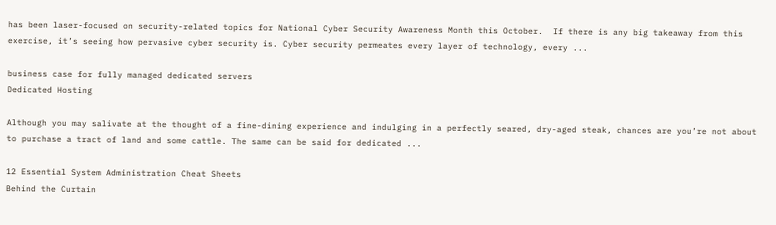has been laser-focused on security-related topics for National Cyber Security Awareness Month this October.  If there is any big takeaway from this exercise, it’s seeing how pervasive cyber security is. Cyber security permeates every layer of technology, every ...

business case for fully managed dedicated servers
Dedicated Hosting

Although you may salivate at the thought of a fine-dining experience and indulging in a perfectly seared, dry-aged steak, chances are you’re not about to purchase a tract of land and some cattle. The same can be said for dedicated ...

12 Essential System Administration Cheat Sheets
Behind the Curtain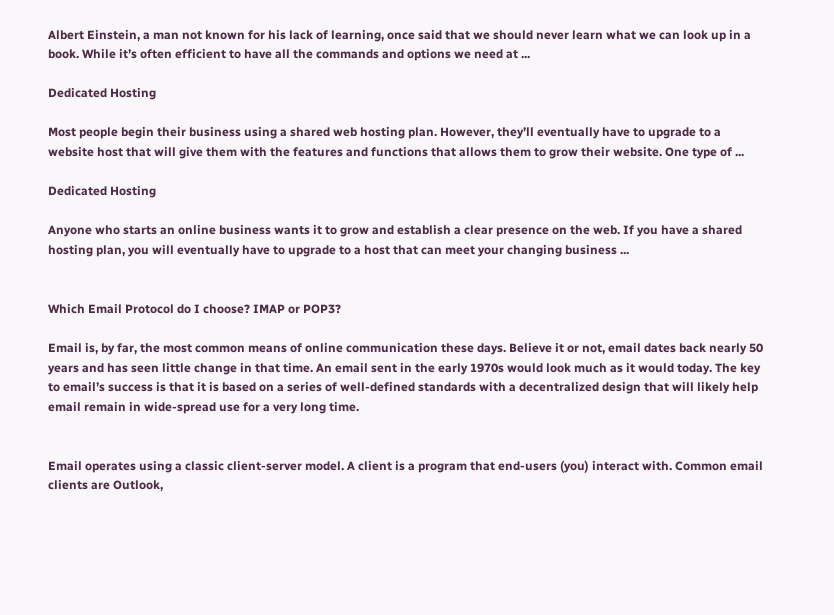Albert Einstein, a man not known for his lack of learning, once said that we should never learn what we can look up in a book. While it’s often efficient to have all the commands and options we need at ...

Dedicated Hosting

Most people begin their business using a shared web hosting plan. However, they’ll eventually have to upgrade to a website host that will give them with the features and functions that allows them to grow their website. One type of ...

Dedicated Hosting

Anyone who starts an online business wants it to grow and establish a clear presence on the web. If you have a shared hosting plan, you will eventually have to upgrade to a host that can meet your changing business ...


Which Email Protocol do I choose? IMAP or POP3?

Email is, by far, the most common means of online communication these days. Believe it or not, email dates back nearly 50 years and has seen little change in that time. An email sent in the early 1970s would look much as it would today. The key to email’s success is that it is based on a series of well-defined standards with a decentralized design that will likely help email remain in wide-spread use for a very long time.


Email operates using a classic client-server model. A client is a program that end-users (you) interact with. Common email clients are Outlook,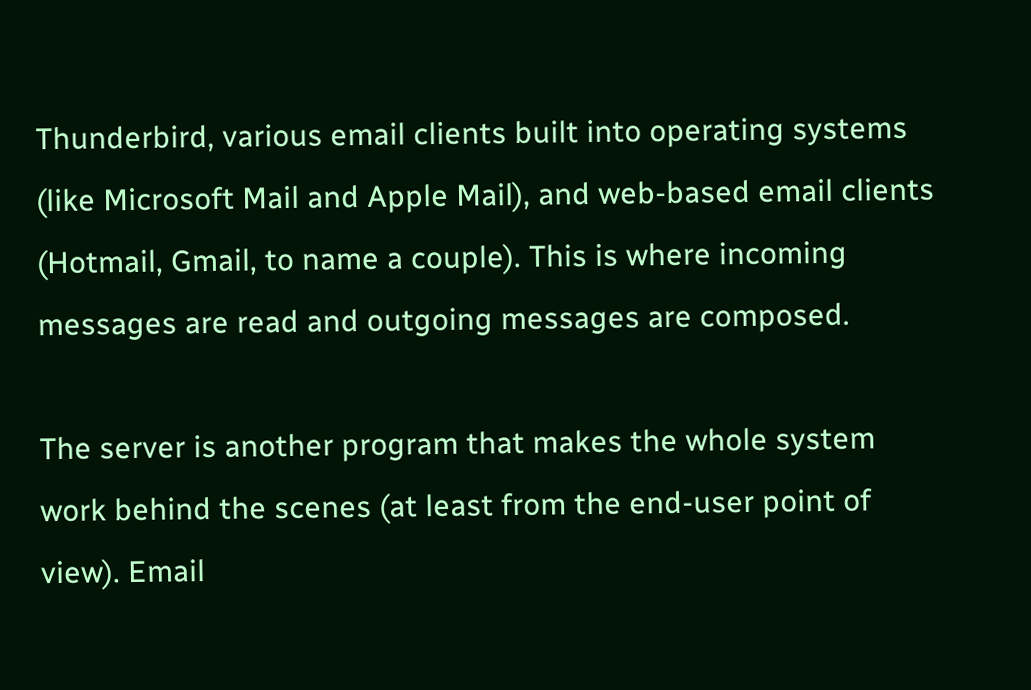Thunderbird, various email clients built into operating systems (like Microsoft Mail and Apple Mail), and web-based email clients (Hotmail, Gmail, to name a couple). This is where incoming messages are read and outgoing messages are composed.

The server is another program that makes the whole system work behind the scenes (at least from the end-user point of view). Email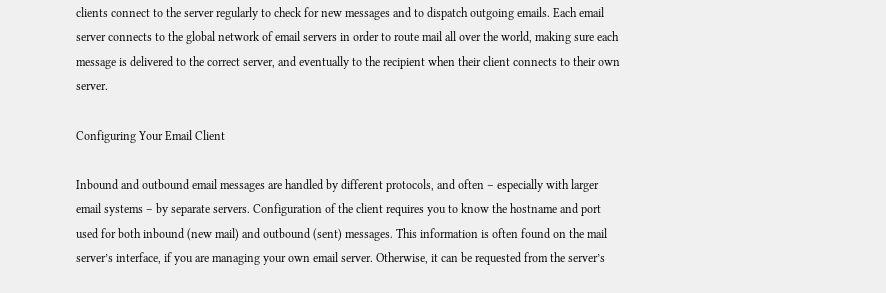clients connect to the server regularly to check for new messages and to dispatch outgoing emails. Each email server connects to the global network of email servers in order to route mail all over the world, making sure each message is delivered to the correct server, and eventually to the recipient when their client connects to their own server.

Configuring Your Email Client

Inbound and outbound email messages are handled by different protocols, and often – especially with larger email systems – by separate servers. Configuration of the client requires you to know the hostname and port used for both inbound (new mail) and outbound (sent) messages. This information is often found on the mail server’s interface, if you are managing your own email server. Otherwise, it can be requested from the server’s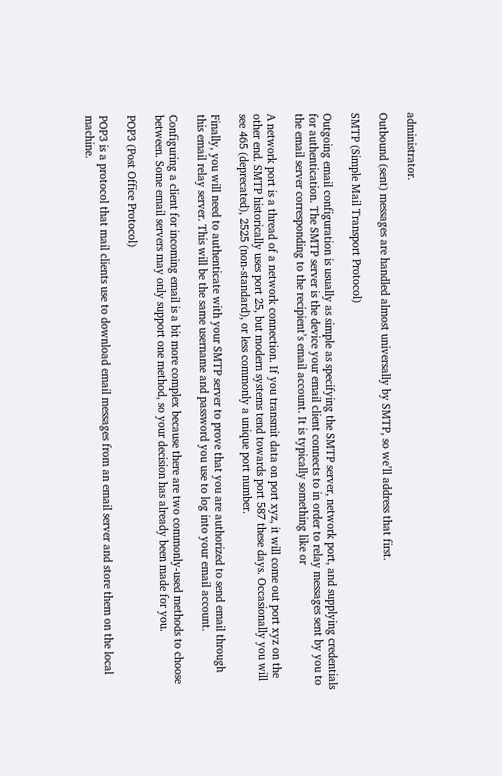administrator.

Outbound (sent) messages are handled almost universally by SMTP, so we’ll address that first.

SMTP (Simple Mail Transport Protocol)

Outgoing email configuration is usually as simple as specifying the SMTP server, network port, and supplying credentials for authentication. The SMTP server is the device your email client connects to in order to relay messages sent by you to the email server corresponding to the recipient’s email account. It is typically something like or

A network port is a thread of a network connection. If you transmit data on port xyz, it will come out port xyz on the other end. SMTP historically uses port 25, but modern systems tend towards port 587 these days. Occasionally you will see 465 (deprecated), 2525 (non-standard), or less commonly a unique port number.

Finally, you will need to authenticate with your SMTP server to prove that you are authorized to send email through this email relay server. This will be the same username and password you use to log into your email account.

Configuring a client for incoming email is a bit more complex because there are two commonly-used methods to choose between. Some email servers may only support one method, so your decision has already been made for you.

POP3 (Post Office Protocol)

POP3 is a protocol that mail clients use to download email messages from an email server and store them on the local machine.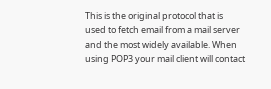This is the original protocol that is used to fetch email from a mail server and the most widely available. When using POP3 your mail client will contact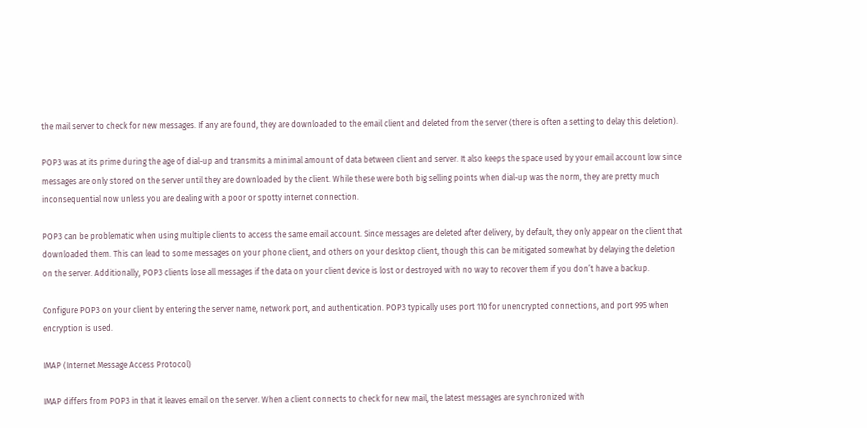the mail server to check for new messages. If any are found, they are downloaded to the email client and deleted from the server (there is often a setting to delay this deletion).

POP3 was at its prime during the age of dial-up and transmits a minimal amount of data between client and server. It also keeps the space used by your email account low since messages are only stored on the server until they are downloaded by the client. While these were both big selling points when dial-up was the norm, they are pretty much inconsequential now unless you are dealing with a poor or spotty internet connection.

POP3 can be problematic when using multiple clients to access the same email account. Since messages are deleted after delivery, by default, they only appear on the client that downloaded them. This can lead to some messages on your phone client, and others on your desktop client, though this can be mitigated somewhat by delaying the deletion on the server. Additionally, POP3 clients lose all messages if the data on your client device is lost or destroyed with no way to recover them if you don’t have a backup.

Configure POP3 on your client by entering the server name, network port, and authentication. POP3 typically uses port 110 for unencrypted connections, and port 995 when encryption is used.

IMAP (Internet Message Access Protocol)

IMAP differs from POP3 in that it leaves email on the server. When a client connects to check for new mail, the latest messages are synchronized with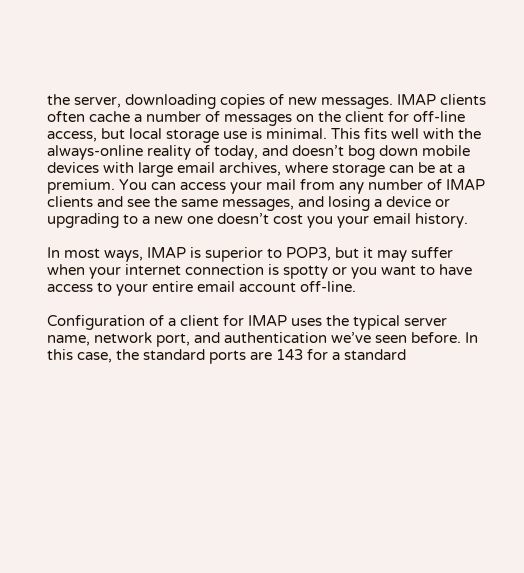the server, downloading copies of new messages. IMAP clients often cache a number of messages on the client for off-line access, but local storage use is minimal. This fits well with the always-online reality of today, and doesn’t bog down mobile devices with large email archives, where storage can be at a premium. You can access your mail from any number of IMAP clients and see the same messages, and losing a device or upgrading to a new one doesn’t cost you your email history.

In most ways, IMAP is superior to POP3, but it may suffer when your internet connection is spotty or you want to have access to your entire email account off-line.

Configuration of a client for IMAP uses the typical server name, network port, and authentication we’ve seen before. In this case, the standard ports are 143 for a standard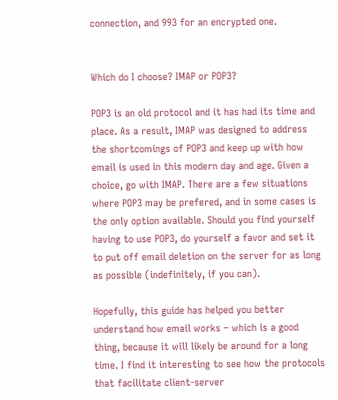connection, and 993 for an encrypted one.


Which do I choose? IMAP or POP3?

POP3 is an old protocol and it has had its time and place. As a result, IMAP was designed to address the shortcomings of POP3 and keep up with how email is used in this modern day and age. Given a choice, go with IMAP. There are a few situations where POP3 may be prefered, and in some cases is the only option available. Should you find yourself having to use POP3, do yourself a favor and set it to put off email deletion on the server for as long as possible (indefinitely, if you can).

Hopefully, this guide has helped you better understand how email works – which is a good thing, because it will likely be around for a long time. I find it interesting to see how the protocols that facilitate client-server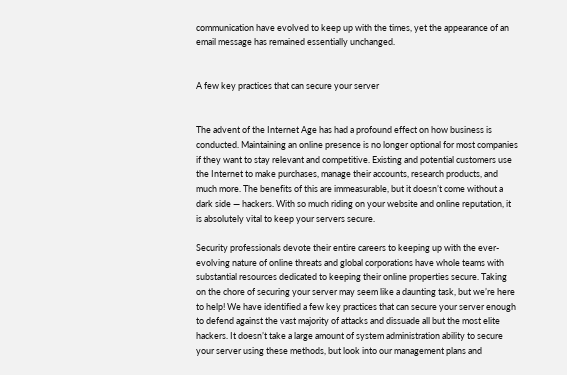communication have evolved to keep up with the times, yet the appearance of an email message has remained essentially unchanged.


A few key practices that can secure your server


The advent of the Internet Age has had a profound effect on how business is conducted. Maintaining an online presence is no longer optional for most companies if they want to stay relevant and competitive. Existing and potential customers use the Internet to make purchases, manage their accounts, research products, and much more. The benefits of this are immeasurable, but it doesn’t come without a dark side — hackers. With so much riding on your website and online reputation, it is absolutely vital to keep your servers secure.

Security professionals devote their entire careers to keeping up with the ever-evolving nature of online threats and global corporations have whole teams with substantial resources dedicated to keeping their online properties secure. Taking on the chore of securing your server may seem like a daunting task, but we’re here to help! We have identified a few key practices that can secure your server enough to defend against the vast majority of attacks and dissuade all but the most elite hackers. It doesn’t take a large amount of system administration ability to secure your server using these methods, but look into our management plans and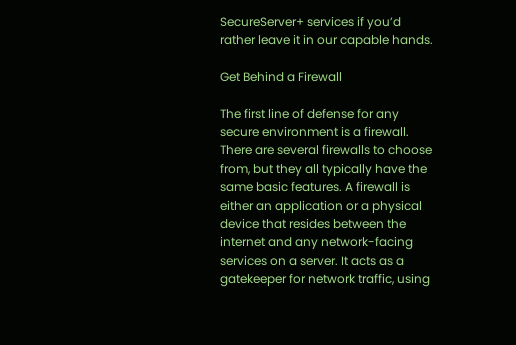SecureServer+ services if you’d rather leave it in our capable hands.

Get Behind a Firewall

The first line of defense for any secure environment is a firewall. There are several firewalls to choose from, but they all typically have the same basic features. A firewall is either an application or a physical device that resides between the internet and any network-facing services on a server. It acts as a gatekeeper for network traffic, using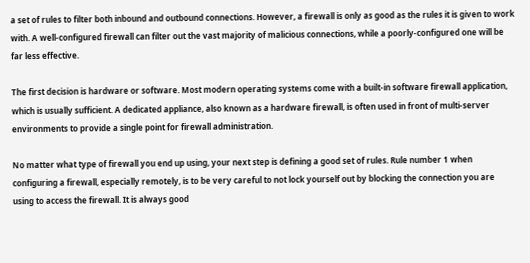a set of rules to filter both inbound and outbound connections. However, a firewall is only as good as the rules it is given to work with. A well-configured firewall can filter out the vast majority of malicious connections, while a poorly-configured one will be far less effective.

The first decision is hardware or software. Most modern operating systems come with a built-in software firewall application, which is usually sufficient. A dedicated appliance, also known as a hardware firewall, is often used in front of multi-server environments to provide a single point for firewall administration.

No matter what type of firewall you end up using, your next step is defining a good set of rules. Rule number 1 when configuring a firewall, especially remotely, is to be very careful to not lock yourself out by blocking the connection you are using to access the firewall. It is always good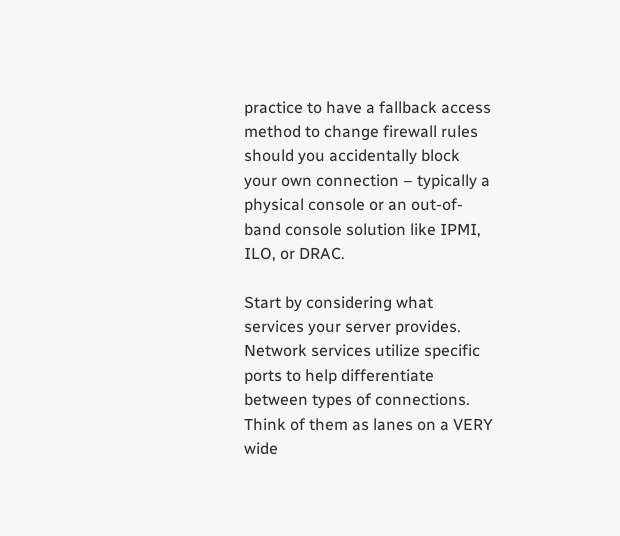practice to have a fallback access method to change firewall rules should you accidentally block your own connection – typically a physical console or an out-of-band console solution like IPMI, ILO, or DRAC.

Start by considering what services your server provides. Network services utilize specific ports to help differentiate between types of connections. Think of them as lanes on a VERY wide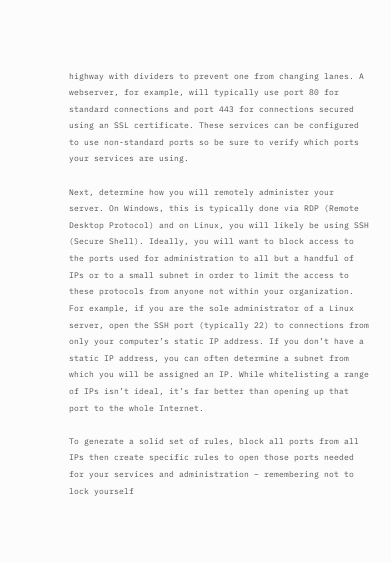highway with dividers to prevent one from changing lanes. A webserver, for example, will typically use port 80 for standard connections and port 443 for connections secured using an SSL certificate. These services can be configured to use non-standard ports so be sure to verify which ports your services are using.

Next, determine how you will remotely administer your server. On Windows, this is typically done via RDP (Remote Desktop Protocol) and on Linux, you will likely be using SSH (Secure Shell). Ideally, you will want to block access to the ports used for administration to all but a handful of IPs or to a small subnet in order to limit the access to these protocols from anyone not within your organization. For example, if you are the sole administrator of a Linux server, open the SSH port (typically 22) to connections from only your computer’s static IP address. If you don’t have a static IP address, you can often determine a subnet from which you will be assigned an IP. While whitelisting a range of IPs isn’t ideal, it’s far better than opening up that port to the whole Internet.

To generate a solid set of rules, block all ports from all IPs then create specific rules to open those ports needed for your services and administration – remembering not to lock yourself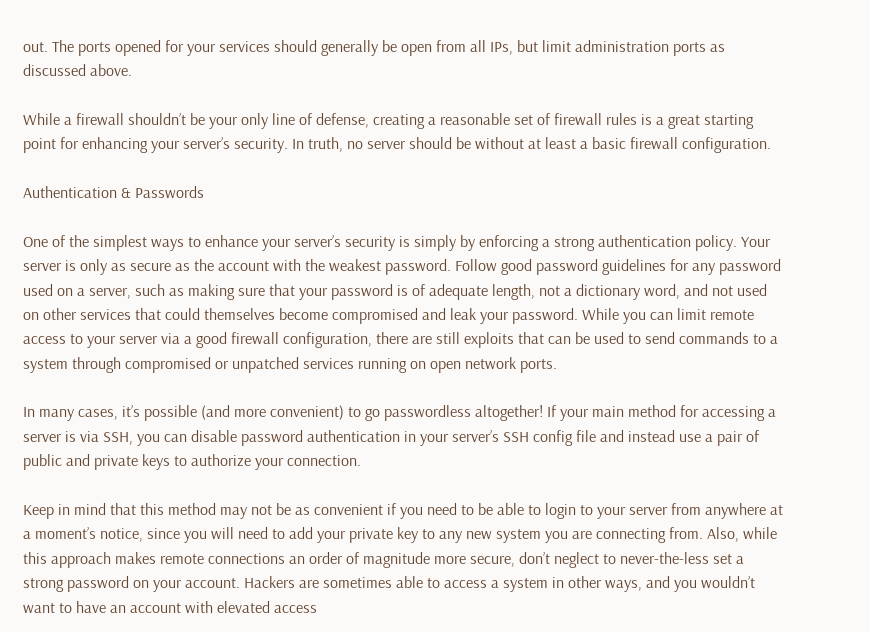out. The ports opened for your services should generally be open from all IPs, but limit administration ports as discussed above.

While a firewall shouldn’t be your only line of defense, creating a reasonable set of firewall rules is a great starting point for enhancing your server’s security. In truth, no server should be without at least a basic firewall configuration.

Authentication & Passwords

One of the simplest ways to enhance your server’s security is simply by enforcing a strong authentication policy. Your server is only as secure as the account with the weakest password. Follow good password guidelines for any password used on a server, such as making sure that your password is of adequate length, not a dictionary word, and not used on other services that could themselves become compromised and leak your password. While you can limit remote access to your server via a good firewall configuration, there are still exploits that can be used to send commands to a system through compromised or unpatched services running on open network ports.

In many cases, it’s possible (and more convenient) to go passwordless altogether! If your main method for accessing a server is via SSH, you can disable password authentication in your server’s SSH config file and instead use a pair of public and private keys to authorize your connection.

Keep in mind that this method may not be as convenient if you need to be able to login to your server from anywhere at a moment’s notice, since you will need to add your private key to any new system you are connecting from. Also, while this approach makes remote connections an order of magnitude more secure, don’t neglect to never-the-less set a strong password on your account. Hackers are sometimes able to access a system in other ways, and you wouldn’t want to have an account with elevated access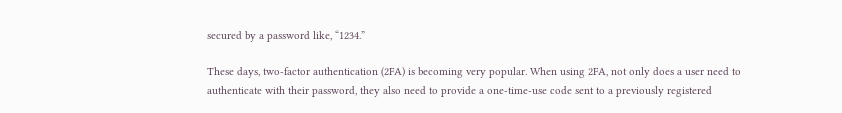secured by a password like, “1234.”

These days, two-factor authentication (2FA) is becoming very popular. When using 2FA, not only does a user need to authenticate with their password, they also need to provide a one-time-use code sent to a previously registered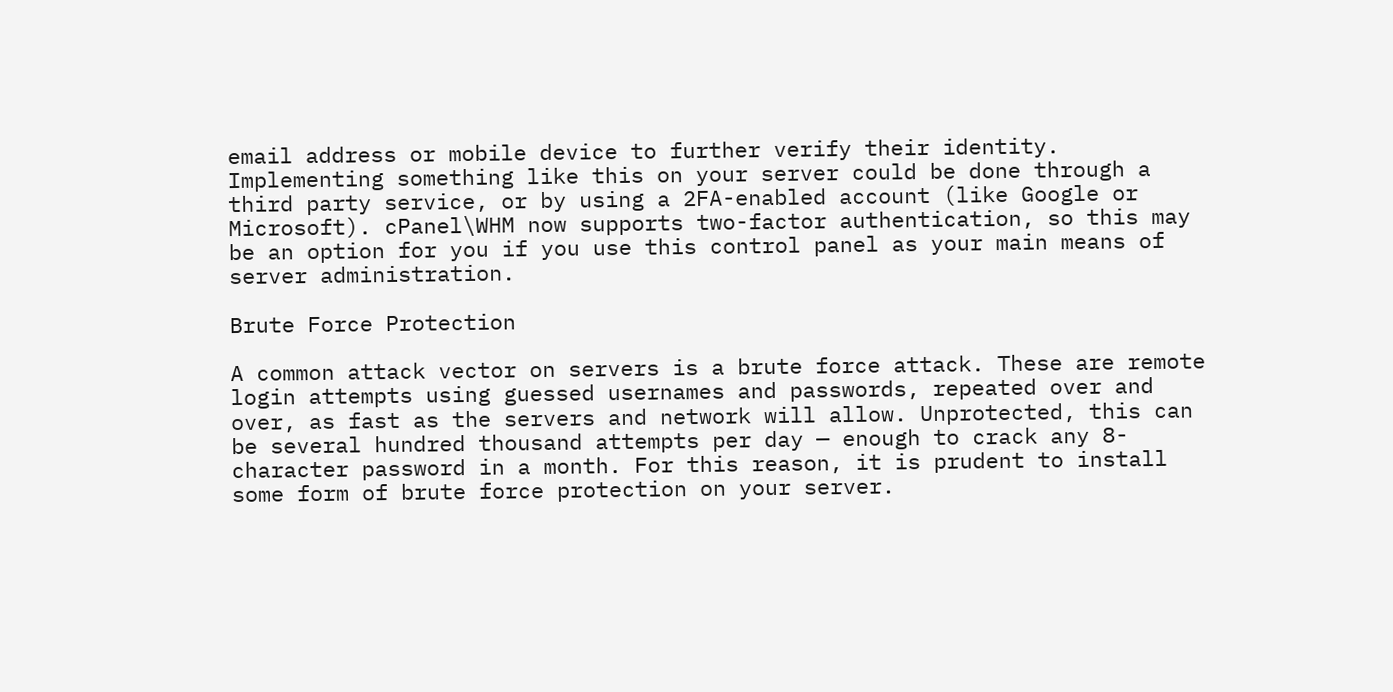email address or mobile device to further verify their identity. Implementing something like this on your server could be done through a third party service, or by using a 2FA-enabled account (like Google or Microsoft). cPanel\WHM now supports two-factor authentication, so this may be an option for you if you use this control panel as your main means of server administration.

Brute Force Protection

A common attack vector on servers is a brute force attack. These are remote login attempts using guessed usernames and passwords, repeated over and over, as fast as the servers and network will allow. Unprotected, this can be several hundred thousand attempts per day — enough to crack any 8-character password in a month. For this reason, it is prudent to install some form of brute force protection on your server.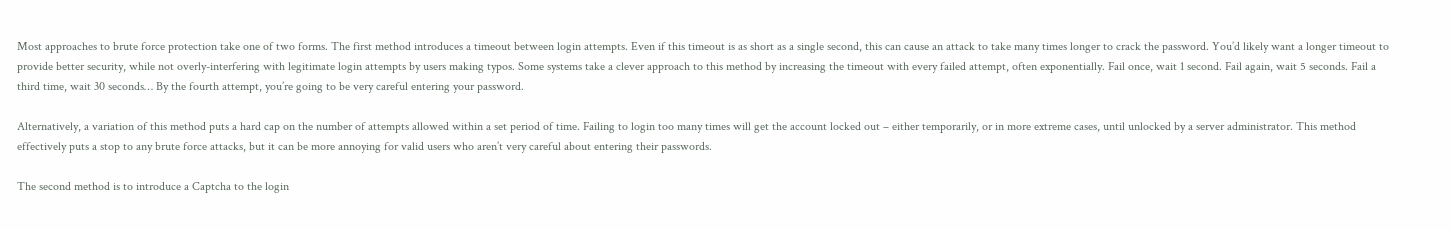Most approaches to brute force protection take one of two forms. The first method introduces a timeout between login attempts. Even if this timeout is as short as a single second, this can cause an attack to take many times longer to crack the password. You’d likely want a longer timeout to provide better security, while not overly-interfering with legitimate login attempts by users making typos. Some systems take a clever approach to this method by increasing the timeout with every failed attempt, often exponentially. Fail once, wait 1 second. Fail again, wait 5 seconds. Fail a third time, wait 30 seconds… By the fourth attempt, you’re going to be very careful entering your password.

Alternatively, a variation of this method puts a hard cap on the number of attempts allowed within a set period of time. Failing to login too many times will get the account locked out – either temporarily, or in more extreme cases, until unlocked by a server administrator. This method effectively puts a stop to any brute force attacks, but it can be more annoying for valid users who aren’t very careful about entering their passwords.

The second method is to introduce a Captcha to the login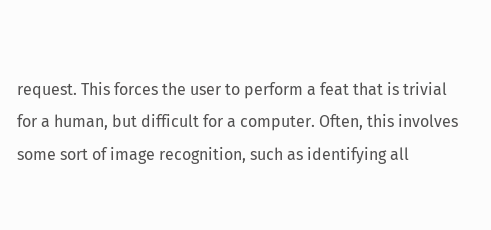request. This forces the user to perform a feat that is trivial for a human, but difficult for a computer. Often, this involves some sort of image recognition, such as identifying all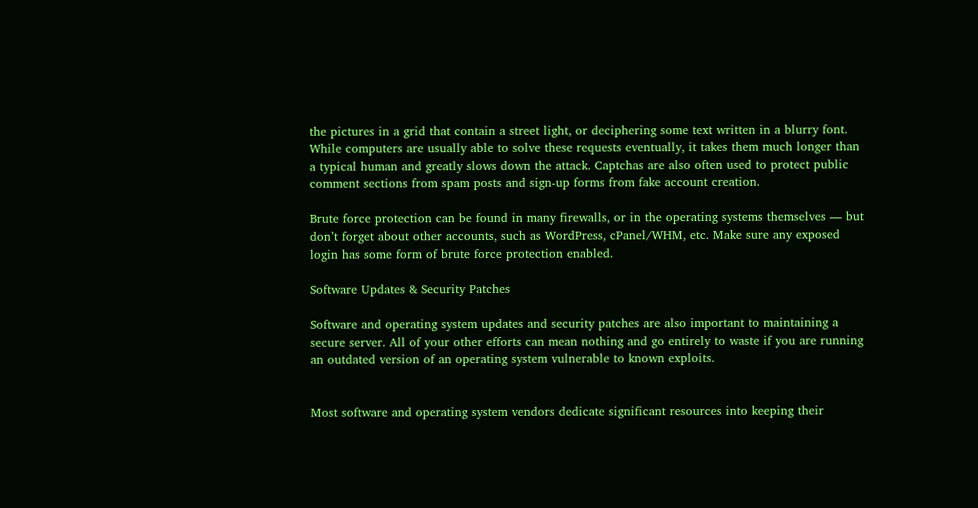the pictures in a grid that contain a street light, or deciphering some text written in a blurry font. While computers are usually able to solve these requests eventually, it takes them much longer than a typical human and greatly slows down the attack. Captchas are also often used to protect public comment sections from spam posts and sign-up forms from fake account creation.

Brute force protection can be found in many firewalls, or in the operating systems themselves — but don’t forget about other accounts, such as WordPress, cPanel/WHM, etc. Make sure any exposed login has some form of brute force protection enabled.

Software Updates & Security Patches

Software and operating system updates and security patches are also important to maintaining a secure server. All of your other efforts can mean nothing and go entirely to waste if you are running an outdated version of an operating system vulnerable to known exploits.


Most software and operating system vendors dedicate significant resources into keeping their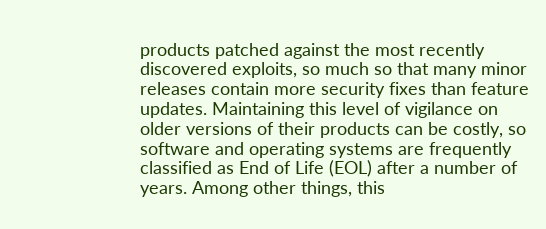products patched against the most recently discovered exploits, so much so that many minor releases contain more security fixes than feature updates. Maintaining this level of vigilance on older versions of their products can be costly, so software and operating systems are frequently classified as End of Life (EOL) after a number of years. Among other things, this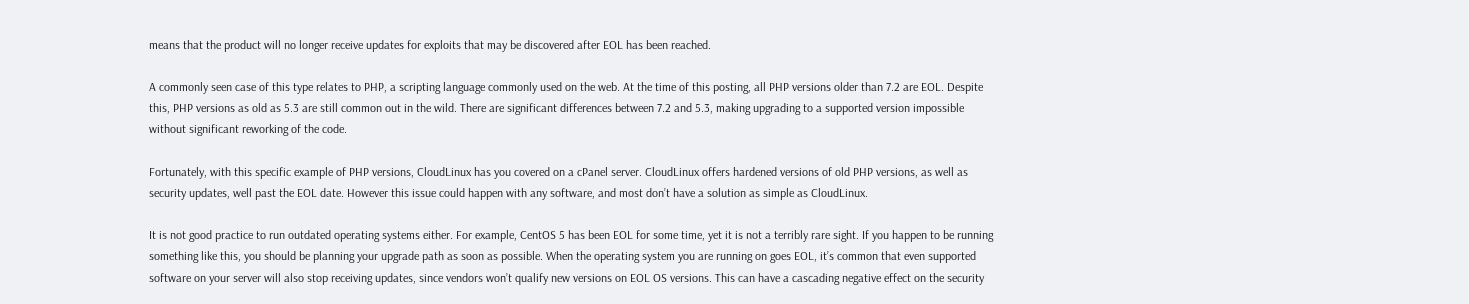means that the product will no longer receive updates for exploits that may be discovered after EOL has been reached.

A commonly seen case of this type relates to PHP, a scripting language commonly used on the web. At the time of this posting, all PHP versions older than 7.2 are EOL. Despite this, PHP versions as old as 5.3 are still common out in the wild. There are significant differences between 7.2 and 5.3, making upgrading to a supported version impossible without significant reworking of the code.

Fortunately, with this specific example of PHP versions, CloudLinux has you covered on a cPanel server. CloudLinux offers hardened versions of old PHP versions, as well as security updates, well past the EOL date. However this issue could happen with any software, and most don’t have a solution as simple as CloudLinux.

It is not good practice to run outdated operating systems either. For example, CentOS 5 has been EOL for some time, yet it is not a terribly rare sight. If you happen to be running something like this, you should be planning your upgrade path as soon as possible. When the operating system you are running on goes EOL, it’s common that even supported software on your server will also stop receiving updates, since vendors won’t qualify new versions on EOL OS versions. This can have a cascading negative effect on the security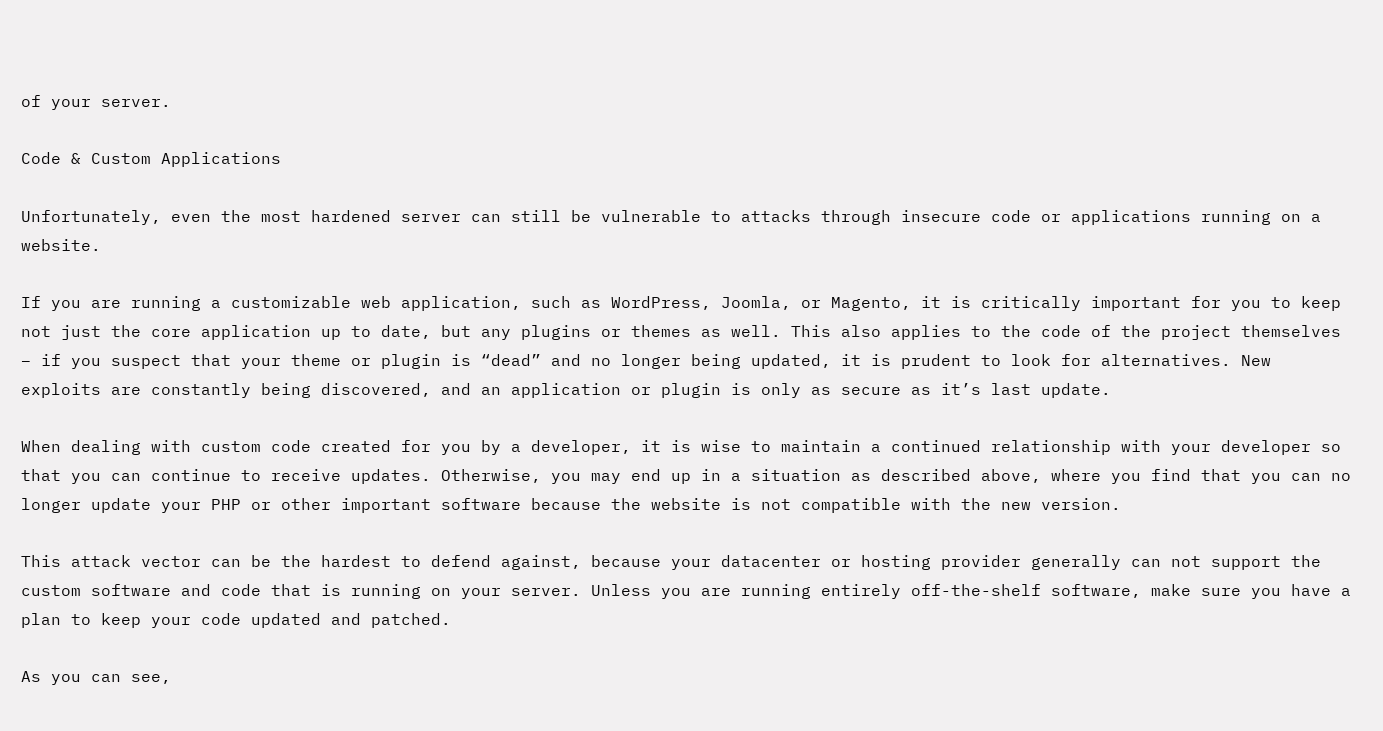of your server.

Code & Custom Applications

Unfortunately, even the most hardened server can still be vulnerable to attacks through insecure code or applications running on a website.

If you are running a customizable web application, such as WordPress, Joomla, or Magento, it is critically important for you to keep not just the core application up to date, but any plugins or themes as well. This also applies to the code of the project themselves – if you suspect that your theme or plugin is “dead” and no longer being updated, it is prudent to look for alternatives. New exploits are constantly being discovered, and an application or plugin is only as secure as it’s last update.

When dealing with custom code created for you by a developer, it is wise to maintain a continued relationship with your developer so that you can continue to receive updates. Otherwise, you may end up in a situation as described above, where you find that you can no longer update your PHP or other important software because the website is not compatible with the new version.

This attack vector can be the hardest to defend against, because your datacenter or hosting provider generally can not support the custom software and code that is running on your server. Unless you are running entirely off-the-shelf software, make sure you have a plan to keep your code updated and patched.

As you can see,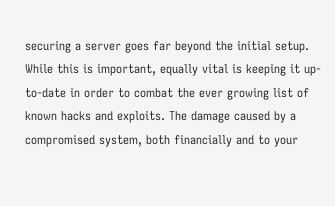securing a server goes far beyond the initial setup. While this is important, equally vital is keeping it up-to-date in order to combat the ever growing list of known hacks and exploits. The damage caused by a compromised system, both financially and to your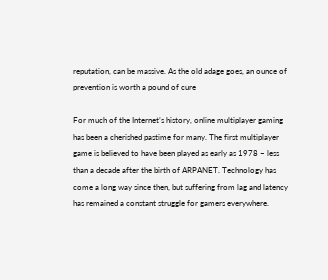reputation, can be massive. As the old adage goes, an ounce of prevention is worth a pound of cure

For much of the Internet’s history, online multiplayer gaming has been a cherished pastime for many. The first multiplayer game is believed to have been played as early as 1978 – less than a decade after the birth of ARPANET. Technology has come a long way since then, but suffering from lag and latency has remained a constant struggle for gamers everywhere.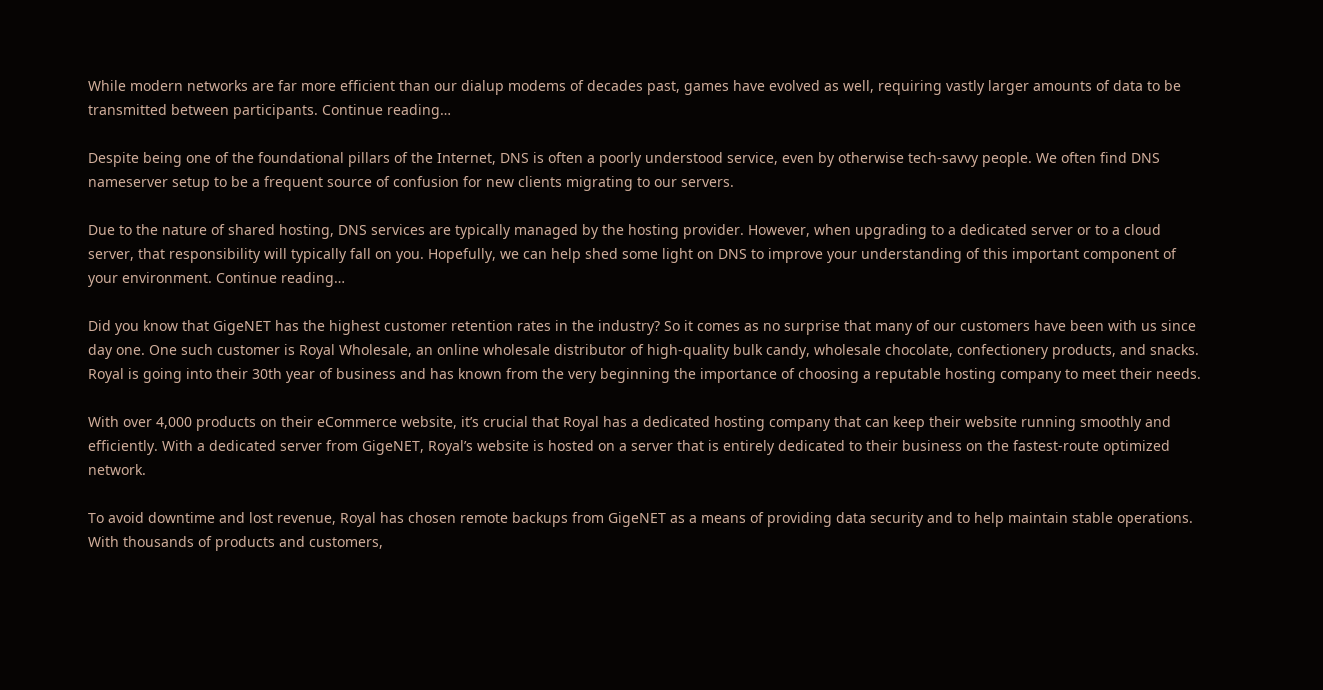While modern networks are far more efficient than our dialup modems of decades past, games have evolved as well, requiring vastly larger amounts of data to be transmitted between participants. Continue reading…

Despite being one of the foundational pillars of the Internet, DNS is often a poorly understood service, even by otherwise tech-savvy people. We often find DNS nameserver setup to be a frequent source of confusion for new clients migrating to our servers.

Due to the nature of shared hosting, DNS services are typically managed by the hosting provider. However, when upgrading to a dedicated server or to a cloud server, that responsibility will typically fall on you. Hopefully, we can help shed some light on DNS to improve your understanding of this important component of your environment. Continue reading…

Did you know that GigeNET has the highest customer retention rates in the industry? So it comes as no surprise that many of our customers have been with us since day one. One such customer is Royal Wholesale, an online wholesale distributor of high-quality bulk candy, wholesale chocolate, confectionery products, and snacks. Royal is going into their 30th year of business and has known from the very beginning the importance of choosing a reputable hosting company to meet their needs.

With over 4,000 products on their eCommerce website, it’s crucial that Royal has a dedicated hosting company that can keep their website running smoothly and efficiently. With a dedicated server from GigeNET, Royal’s website is hosted on a server that is entirely dedicated to their business on the fastest-route optimized network.

To avoid downtime and lost revenue, Royal has chosen remote backups from GigeNET as a means of providing data security and to help maintain stable operations. With thousands of products and customers,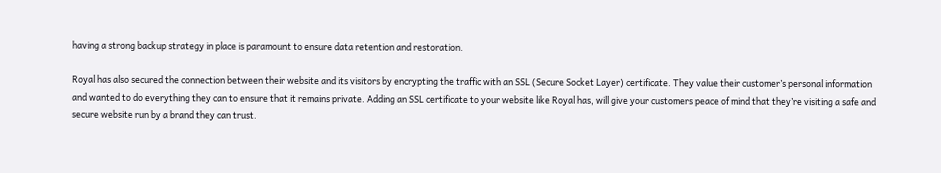having a strong backup strategy in place is paramount to ensure data retention and restoration.

Royal has also secured the connection between their website and its visitors by encrypting the traffic with an SSL (Secure Socket Layer) certificate. They value their customer’s personal information and wanted to do everything they can to ensure that it remains private. Adding an SSL certificate to your website like Royal has, will give your customers peace of mind that they’re visiting a safe and secure website run by a brand they can trust.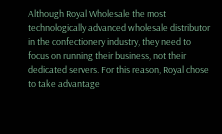Although Royal Wholesale the most technologically advanced wholesale distributor in the confectionery industry, they need to focus on running their business, not their dedicated servers. For this reason, Royal chose to take advantage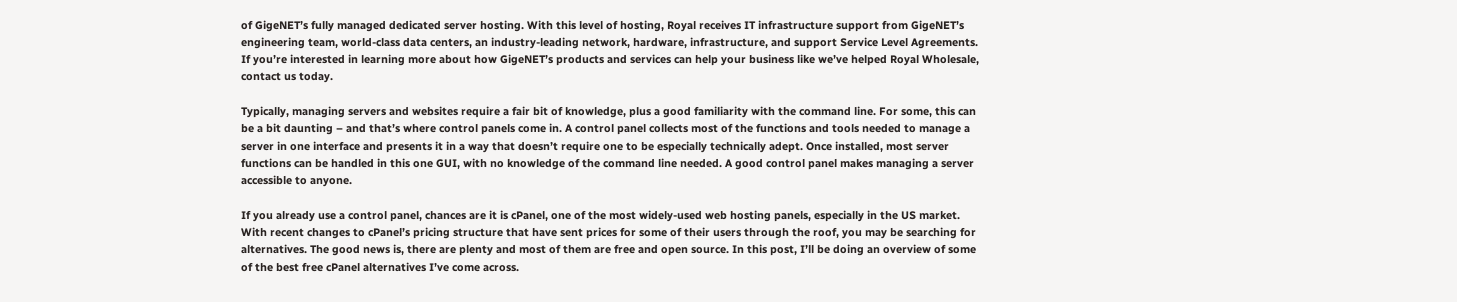of GigeNET’s fully managed dedicated server hosting. With this level of hosting, Royal receives IT infrastructure support from GigeNET’s engineering team, world-class data centers, an industry-leading network, hardware, infrastructure, and support Service Level Agreements. If you’re interested in learning more about how GigeNET’s products and services can help your business like we’ve helped Royal Wholesale, contact us today.

Typically, managing servers and websites require a fair bit of knowledge, plus a good familiarity with the command line. For some, this can be a bit daunting – and that’s where control panels come in. A control panel collects most of the functions and tools needed to manage a server in one interface and presents it in a way that doesn’t require one to be especially technically adept. Once installed, most server functions can be handled in this one GUI, with no knowledge of the command line needed. A good control panel makes managing a server accessible to anyone.

If you already use a control panel, chances are it is cPanel, one of the most widely-used web hosting panels, especially in the US market. With recent changes to cPanel’s pricing structure that have sent prices for some of their users through the roof, you may be searching for alternatives. The good news is, there are plenty and most of them are free and open source. In this post, I’ll be doing an overview of some of the best free cPanel alternatives I’ve come across.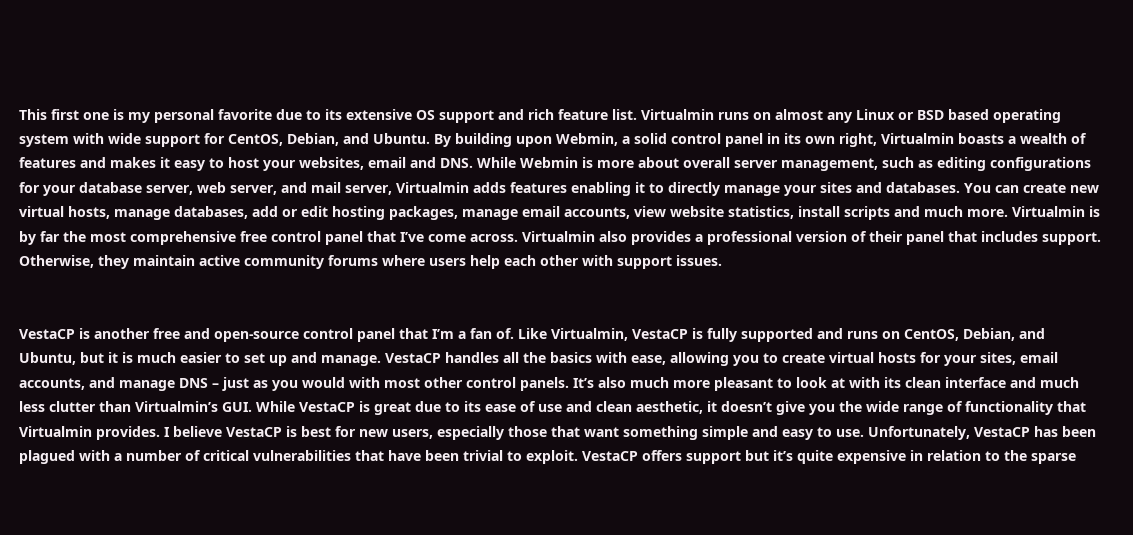This first one is my personal favorite due to its extensive OS support and rich feature list. Virtualmin runs on almost any Linux or BSD based operating system with wide support for CentOS, Debian, and Ubuntu. By building upon Webmin, a solid control panel in its own right, Virtualmin boasts a wealth of features and makes it easy to host your websites, email and DNS. While Webmin is more about overall server management, such as editing configurations for your database server, web server, and mail server, Virtualmin adds features enabling it to directly manage your sites and databases. You can create new virtual hosts, manage databases, add or edit hosting packages, manage email accounts, view website statistics, install scripts and much more. Virtualmin is by far the most comprehensive free control panel that I’ve come across. Virtualmin also provides a professional version of their panel that includes support. Otherwise, they maintain active community forums where users help each other with support issues.


VestaCP is another free and open-source control panel that I’m a fan of. Like Virtualmin, VestaCP is fully supported and runs on CentOS, Debian, and Ubuntu, but it is much easier to set up and manage. VestaCP handles all the basics with ease, allowing you to create virtual hosts for your sites, email accounts, and manage DNS – just as you would with most other control panels. It’s also much more pleasant to look at with its clean interface and much less clutter than Virtualmin’s GUI. While VestaCP is great due to its ease of use and clean aesthetic, it doesn’t give you the wide range of functionality that Virtualmin provides. I believe VestaCP is best for new users, especially those that want something simple and easy to use. Unfortunately, VestaCP has been plagued with a number of critical vulnerabilities that have been trivial to exploit. VestaCP offers support but it’s quite expensive in relation to the sparse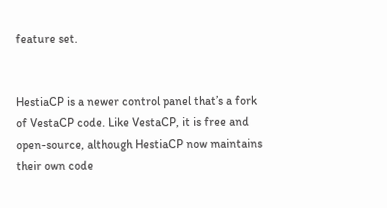feature set.


HestiaCP is a newer control panel that’s a fork of VestaCP code. Like VestaCP, it is free and open-source, although HestiaCP now maintains their own code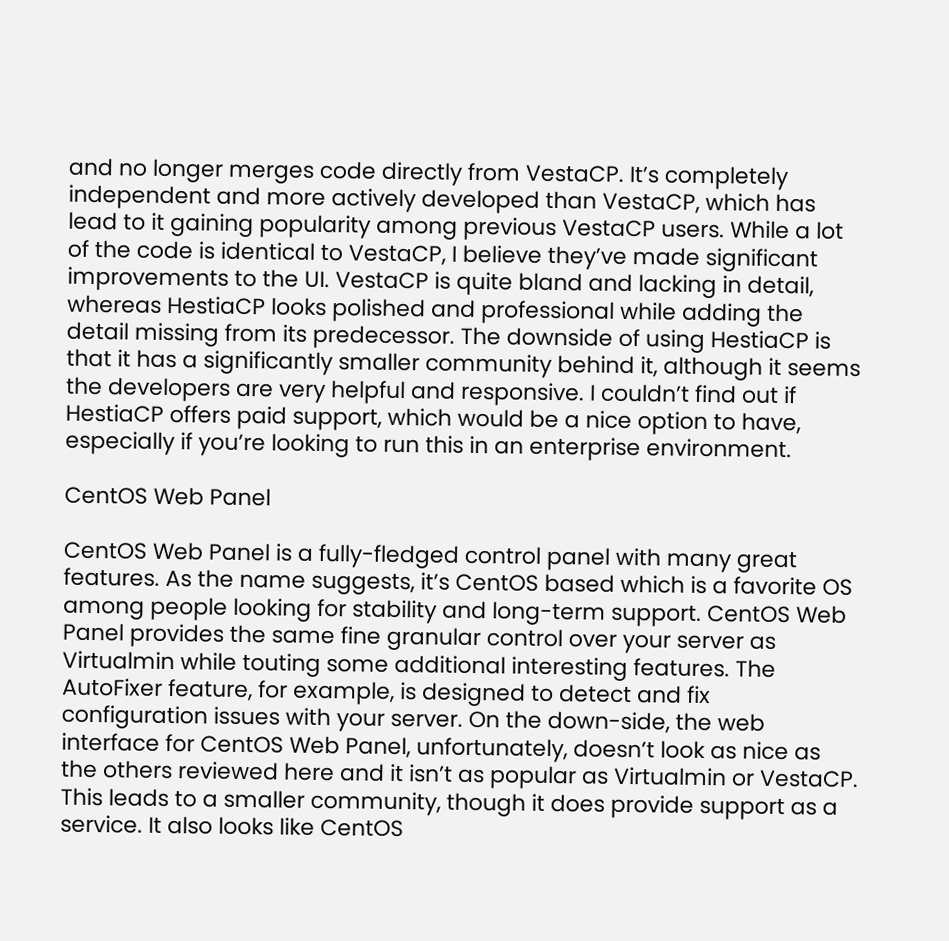and no longer merges code directly from VestaCP. It’s completely independent and more actively developed than VestaCP, which has lead to it gaining popularity among previous VestaCP users. While a lot of the code is identical to VestaCP, I believe they’ve made significant improvements to the UI. VestaCP is quite bland and lacking in detail, whereas HestiaCP looks polished and professional while adding the detail missing from its predecessor. The downside of using HestiaCP is that it has a significantly smaller community behind it, although it seems the developers are very helpful and responsive. I couldn’t find out if HestiaCP offers paid support, which would be a nice option to have, especially if you’re looking to run this in an enterprise environment.

CentOS Web Panel

CentOS Web Panel is a fully-fledged control panel with many great features. As the name suggests, it’s CentOS based which is a favorite OS among people looking for stability and long-term support. CentOS Web Panel provides the same fine granular control over your server as Virtualmin while touting some additional interesting features. The AutoFixer feature, for example, is designed to detect and fix configuration issues with your server. On the down-side, the web interface for CentOS Web Panel, unfortunately, doesn’t look as nice as the others reviewed here and it isn’t as popular as Virtualmin or VestaCP. This leads to a smaller community, though it does provide support as a service. It also looks like CentOS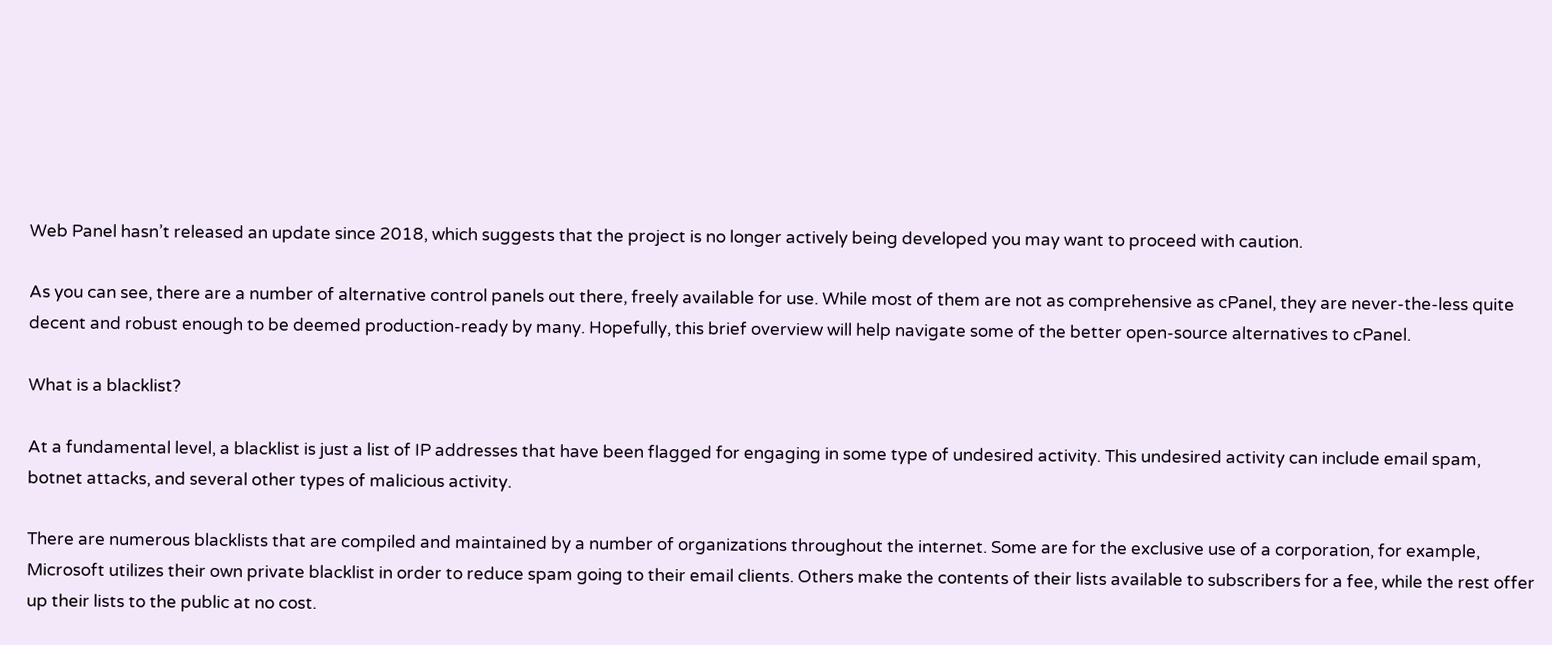Web Panel hasn’t released an update since 2018, which suggests that the project is no longer actively being developed you may want to proceed with caution.

As you can see, there are a number of alternative control panels out there, freely available for use. While most of them are not as comprehensive as cPanel, they are never-the-less quite decent and robust enough to be deemed production-ready by many. Hopefully, this brief overview will help navigate some of the better open-source alternatives to cPanel.

What is a blacklist?

At a fundamental level, a blacklist is just a list of IP addresses that have been flagged for engaging in some type of undesired activity. This undesired activity can include email spam, botnet attacks, and several other types of malicious activity.

There are numerous blacklists that are compiled and maintained by a number of organizations throughout the internet. Some are for the exclusive use of a corporation, for example, Microsoft utilizes their own private blacklist in order to reduce spam going to their email clients. Others make the contents of their lists available to subscribers for a fee, while the rest offer up their lists to the public at no cost.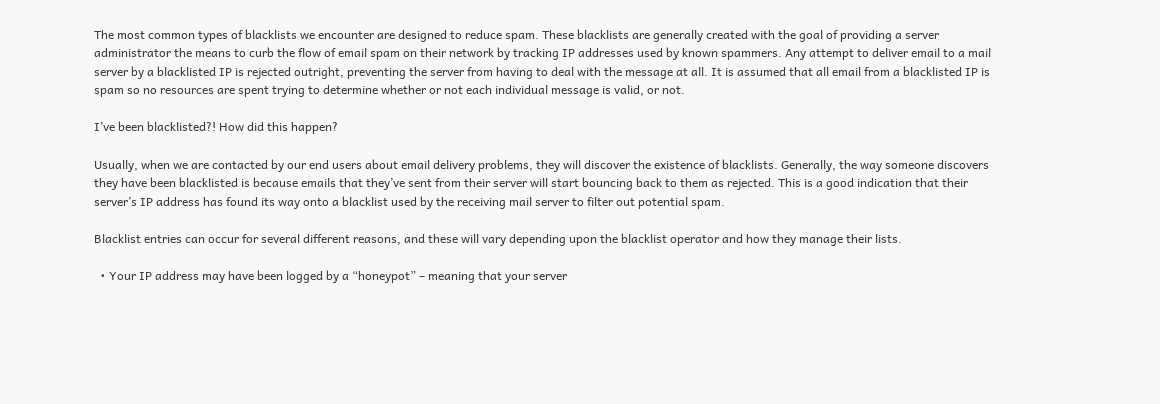The most common types of blacklists we encounter are designed to reduce spam. These blacklists are generally created with the goal of providing a server administrator the means to curb the flow of email spam on their network by tracking IP addresses used by known spammers. Any attempt to deliver email to a mail server by a blacklisted IP is rejected outright, preventing the server from having to deal with the message at all. It is assumed that all email from a blacklisted IP is spam so no resources are spent trying to determine whether or not each individual message is valid, or not.

I’ve been blacklisted?! How did this happen?

Usually, when we are contacted by our end users about email delivery problems, they will discover the existence of blacklists. Generally, the way someone discovers they have been blacklisted is because emails that they’ve sent from their server will start bouncing back to them as rejected. This is a good indication that their server’s IP address has found its way onto a blacklist used by the receiving mail server to filter out potential spam.

Blacklist entries can occur for several different reasons, and these will vary depending upon the blacklist operator and how they manage their lists.

  • Your IP address may have been logged by a “honeypot” – meaning that your server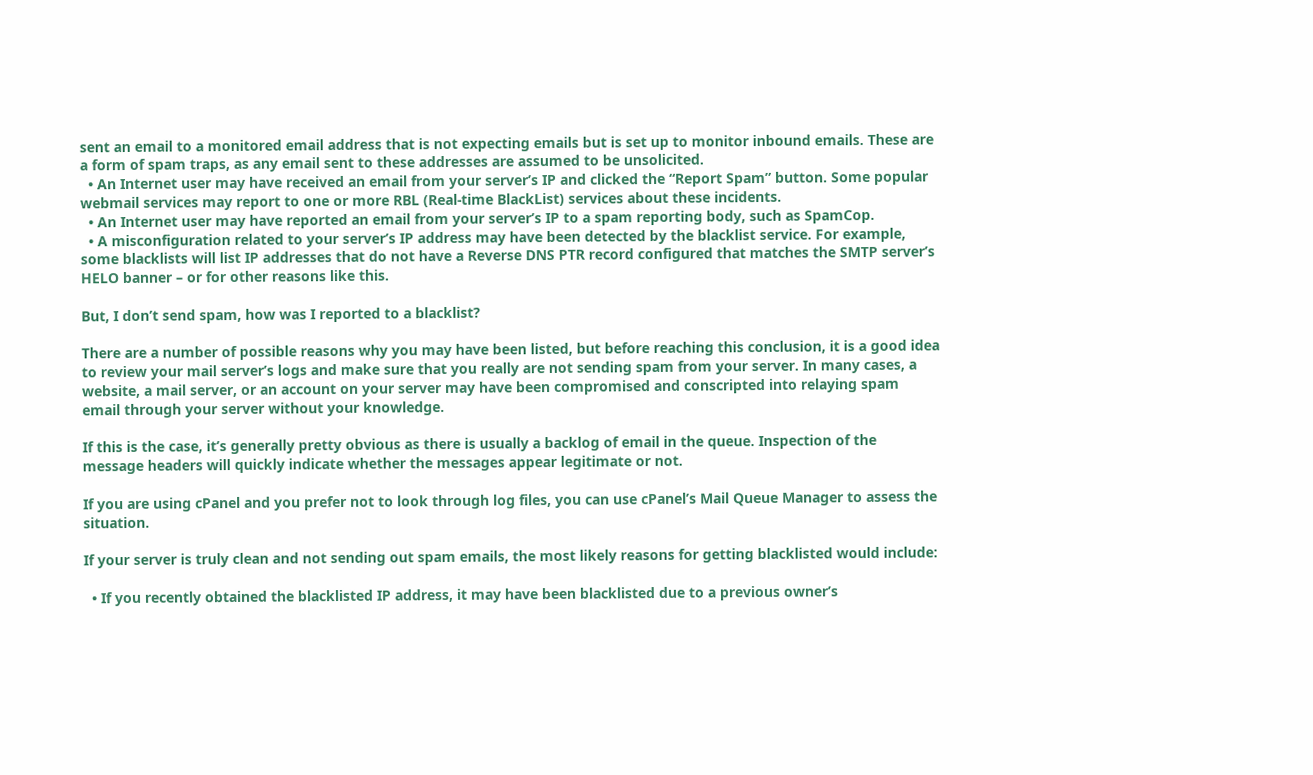sent an email to a monitored email address that is not expecting emails but is set up to monitor inbound emails. These are a form of spam traps, as any email sent to these addresses are assumed to be unsolicited.
  • An Internet user may have received an email from your server’s IP and clicked the “Report Spam” button. Some popular webmail services may report to one or more RBL (Real-time BlackList) services about these incidents.
  • An Internet user may have reported an email from your server’s IP to a spam reporting body, such as SpamCop.
  • A misconfiguration related to your server’s IP address may have been detected by the blacklist service. For example, some blacklists will list IP addresses that do not have a Reverse DNS PTR record configured that matches the SMTP server’s HELO banner – or for other reasons like this.

But, I don’t send spam, how was I reported to a blacklist?

There are a number of possible reasons why you may have been listed, but before reaching this conclusion, it is a good idea to review your mail server’s logs and make sure that you really are not sending spam from your server. In many cases, a website, a mail server, or an account on your server may have been compromised and conscripted into relaying spam email through your server without your knowledge.

If this is the case, it’s generally pretty obvious as there is usually a backlog of email in the queue. Inspection of the message headers will quickly indicate whether the messages appear legitimate or not.

If you are using cPanel and you prefer not to look through log files, you can use cPanel’s Mail Queue Manager to assess the situation.

If your server is truly clean and not sending out spam emails, the most likely reasons for getting blacklisted would include:

  • If you recently obtained the blacklisted IP address, it may have been blacklisted due to a previous owner’s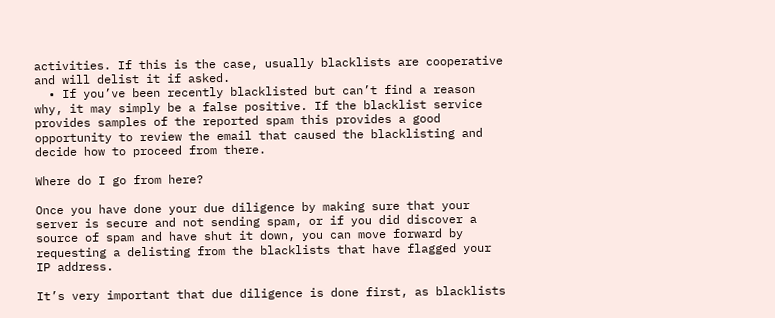activities. If this is the case, usually blacklists are cooperative and will delist it if asked.
  • If you’ve been recently blacklisted but can’t find a reason why, it may simply be a false positive. If the blacklist service provides samples of the reported spam this provides a good opportunity to review the email that caused the blacklisting and decide how to proceed from there.

Where do I go from here?

Once you have done your due diligence by making sure that your server is secure and not sending spam, or if you did discover a source of spam and have shut it down, you can move forward by requesting a delisting from the blacklists that have flagged your IP address.

It’s very important that due diligence is done first, as blacklists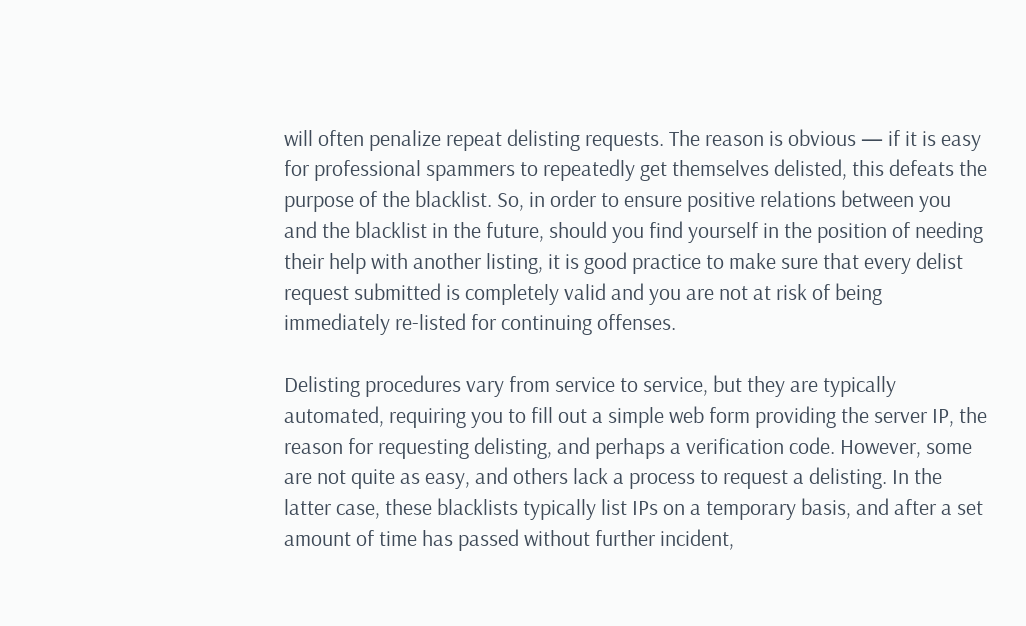will often penalize repeat delisting requests. The reason is obvious — if it is easy for professional spammers to repeatedly get themselves delisted, this defeats the purpose of the blacklist. So, in order to ensure positive relations between you and the blacklist in the future, should you find yourself in the position of needing their help with another listing, it is good practice to make sure that every delist request submitted is completely valid and you are not at risk of being immediately re-listed for continuing offenses.

Delisting procedures vary from service to service, but they are typically automated, requiring you to fill out a simple web form providing the server IP, the reason for requesting delisting, and perhaps a verification code. However, some are not quite as easy, and others lack a process to request a delisting. In the latter case, these blacklists typically list IPs on a temporary basis, and after a set amount of time has passed without further incident,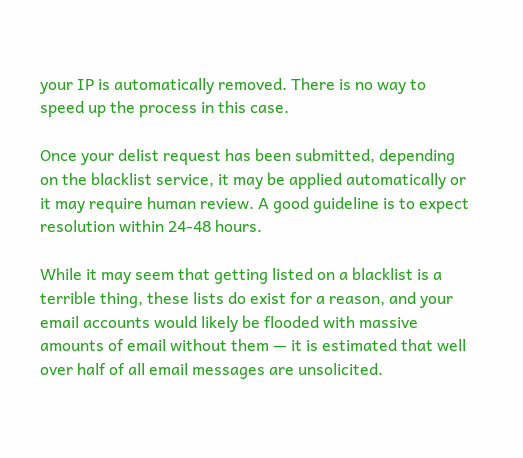your IP is automatically removed. There is no way to speed up the process in this case.

Once your delist request has been submitted, depending on the blacklist service, it may be applied automatically or it may require human review. A good guideline is to expect resolution within 24-48 hours.

While it may seem that getting listed on a blacklist is a terrible thing, these lists do exist for a reason, and your email accounts would likely be flooded with massive amounts of email without them — it is estimated that well over half of all email messages are unsolicited.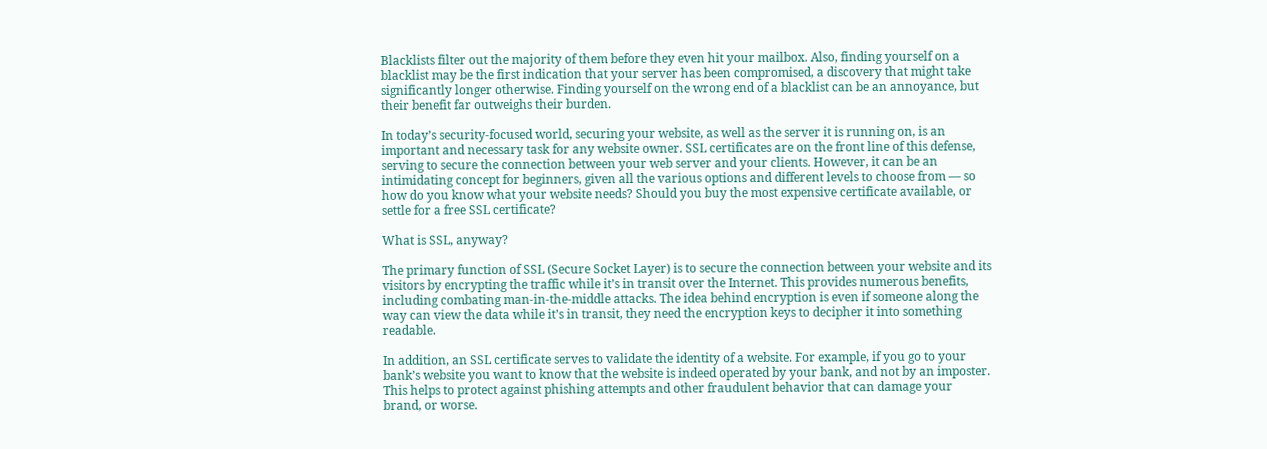Blacklists filter out the majority of them before they even hit your mailbox. Also, finding yourself on a blacklist may be the first indication that your server has been compromised, a discovery that might take significantly longer otherwise. Finding yourself on the wrong end of a blacklist can be an annoyance, but their benefit far outweighs their burden.

In today’s security-focused world, securing your website, as well as the server it is running on, is an important and necessary task for any website owner. SSL certificates are on the front line of this defense, serving to secure the connection between your web server and your clients. However, it can be an intimidating concept for beginners, given all the various options and different levels to choose from — so how do you know what your website needs? Should you buy the most expensive certificate available, or settle for a free SSL certificate?

What is SSL, anyway?

The primary function of SSL (Secure Socket Layer) is to secure the connection between your website and its visitors by encrypting the traffic while it’s in transit over the Internet. This provides numerous benefits, including combating man-in-the-middle attacks. The idea behind encryption is even if someone along the way can view the data while it’s in transit, they need the encryption keys to decipher it into something readable.

In addition, an SSL certificate serves to validate the identity of a website. For example, if you go to your bank’s website you want to know that the website is indeed operated by your bank, and not by an imposter. This helps to protect against phishing attempts and other fraudulent behavior that can damage your brand, or worse.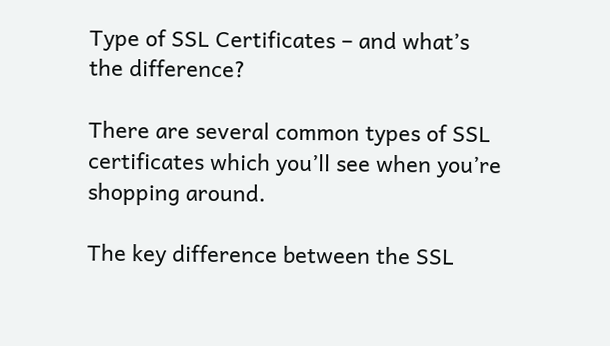Type of SSL Certificates – and what’s the difference?

There are several common types of SSL certificates which you’ll see when you’re shopping around.

The key difference between the SSL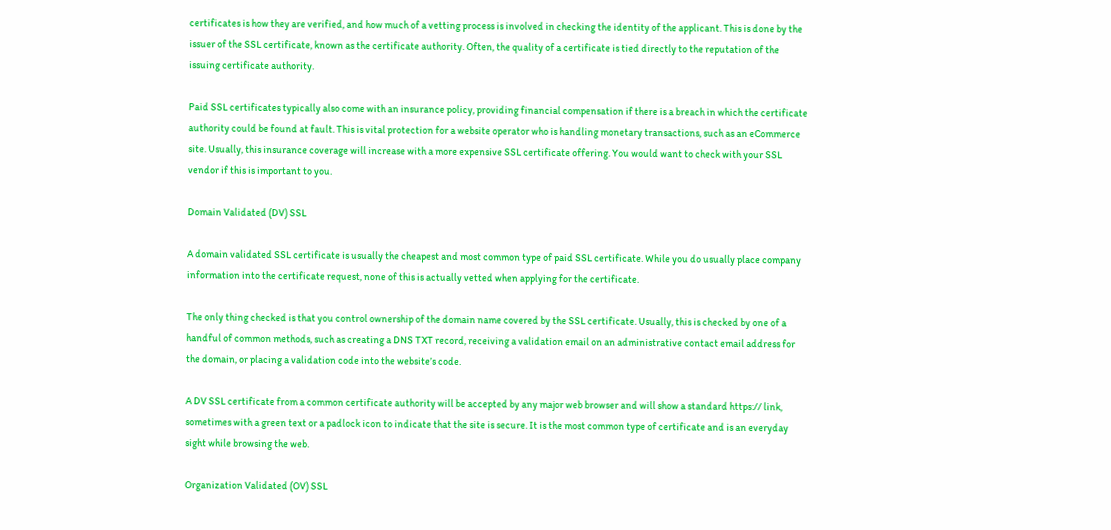certificates is how they are verified, and how much of a vetting process is involved in checking the identity of the applicant. This is done by the issuer of the SSL certificate, known as the certificate authority. Often, the quality of a certificate is tied directly to the reputation of the issuing certificate authority.

Paid SSL certificates typically also come with an insurance policy, providing financial compensation if there is a breach in which the certificate authority could be found at fault. This is vital protection for a website operator who is handling monetary transactions, such as an eCommerce site. Usually, this insurance coverage will increase with a more expensive SSL certificate offering. You would want to check with your SSL vendor if this is important to you.

Domain Validated (DV) SSL

A domain validated SSL certificate is usually the cheapest and most common type of paid SSL certificate. While you do usually place company information into the certificate request, none of this is actually vetted when applying for the certificate.

The only thing checked is that you control ownership of the domain name covered by the SSL certificate. Usually, this is checked by one of a handful of common methods, such as creating a DNS TXT record, receiving a validation email on an administrative contact email address for the domain, or placing a validation code into the website’s code.

A DV SSL certificate from a common certificate authority will be accepted by any major web browser and will show a standard https:// link, sometimes with a green text or a padlock icon to indicate that the site is secure. It is the most common type of certificate and is an everyday sight while browsing the web.

Organization Validated (OV) SSL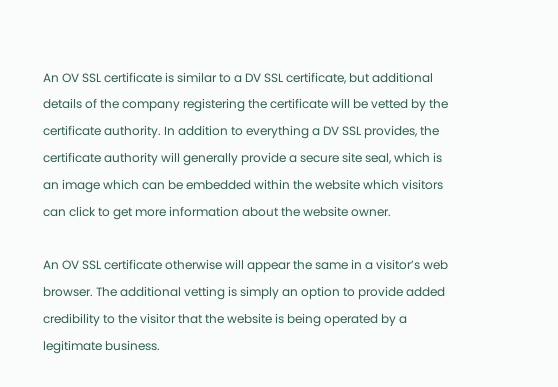An OV SSL certificate is similar to a DV SSL certificate, but additional details of the company registering the certificate will be vetted by the certificate authority. In addition to everything a DV SSL provides, the certificate authority will generally provide a secure site seal, which is an image which can be embedded within the website which visitors can click to get more information about the website owner.

An OV SSL certificate otherwise will appear the same in a visitor’s web browser. The additional vetting is simply an option to provide added credibility to the visitor that the website is being operated by a legitimate business.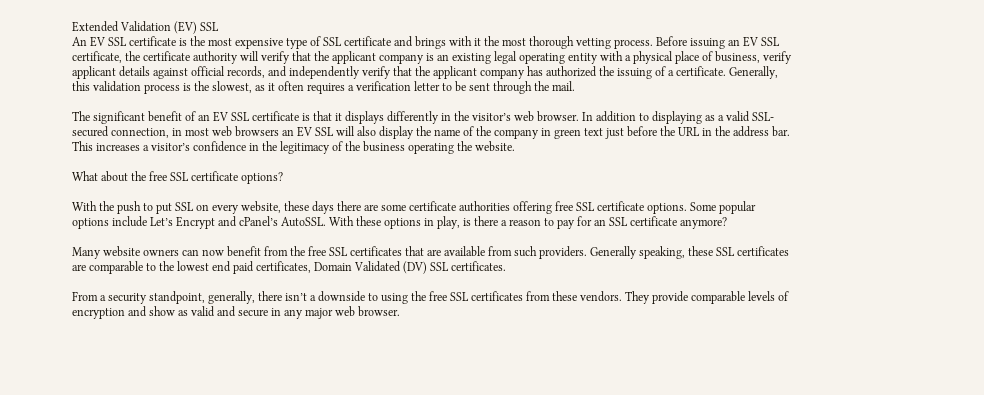Extended Validation (EV) SSL
An EV SSL certificate is the most expensive type of SSL certificate and brings with it the most thorough vetting process. Before issuing an EV SSL certificate, the certificate authority will verify that the applicant company is an existing legal operating entity with a physical place of business, verify applicant details against official records, and independently verify that the applicant company has authorized the issuing of a certificate. Generally, this validation process is the slowest, as it often requires a verification letter to be sent through the mail.

The significant benefit of an EV SSL certificate is that it displays differently in the visitor’s web browser. In addition to displaying as a valid SSL-secured connection, in most web browsers an EV SSL will also display the name of the company in green text just before the URL in the address bar. This increases a visitor’s confidence in the legitimacy of the business operating the website.

What about the free SSL certificate options?

With the push to put SSL on every website, these days there are some certificate authorities offering free SSL certificate options. Some popular options include Let’s Encrypt and cPanel’s AutoSSL. With these options in play, is there a reason to pay for an SSL certificate anymore?

Many website owners can now benefit from the free SSL certificates that are available from such providers. Generally speaking, these SSL certificates are comparable to the lowest end paid certificates, Domain Validated (DV) SSL certificates.

From a security standpoint, generally, there isn’t a downside to using the free SSL certificates from these vendors. They provide comparable levels of encryption and show as valid and secure in any major web browser.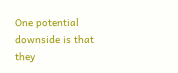One potential downside is that they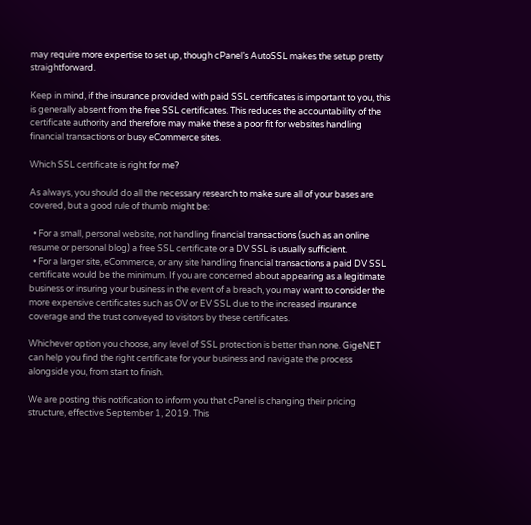may require more expertise to set up, though cPanel’s AutoSSL makes the setup pretty straightforward.

Keep in mind, if the insurance provided with paid SSL certificates is important to you, this is generally absent from the free SSL certificates. This reduces the accountability of the certificate authority and therefore may make these a poor fit for websites handling financial transactions or busy eCommerce sites.

Which SSL certificate is right for me?

As always, you should do all the necessary research to make sure all of your bases are covered, but a good rule of thumb might be:

  • For a small, personal website, not handling financial transactions (such as an online resume or personal blog) a free SSL certificate or a DV SSL is usually sufficient.
  • For a larger site, eCommerce, or any site handling financial transactions a paid DV SSL certificate would be the minimum. If you are concerned about appearing as a legitimate business or insuring your business in the event of a breach, you may want to consider the more expensive certificates such as OV or EV SSL due to the increased insurance coverage and the trust conveyed to visitors by these certificates.

Whichever option you choose, any level of SSL protection is better than none. GigeNET can help you find the right certificate for your business and navigate the process alongside you, from start to finish.

We are posting this notification to inform you that cPanel is changing their pricing structure, effective September 1, 2019. This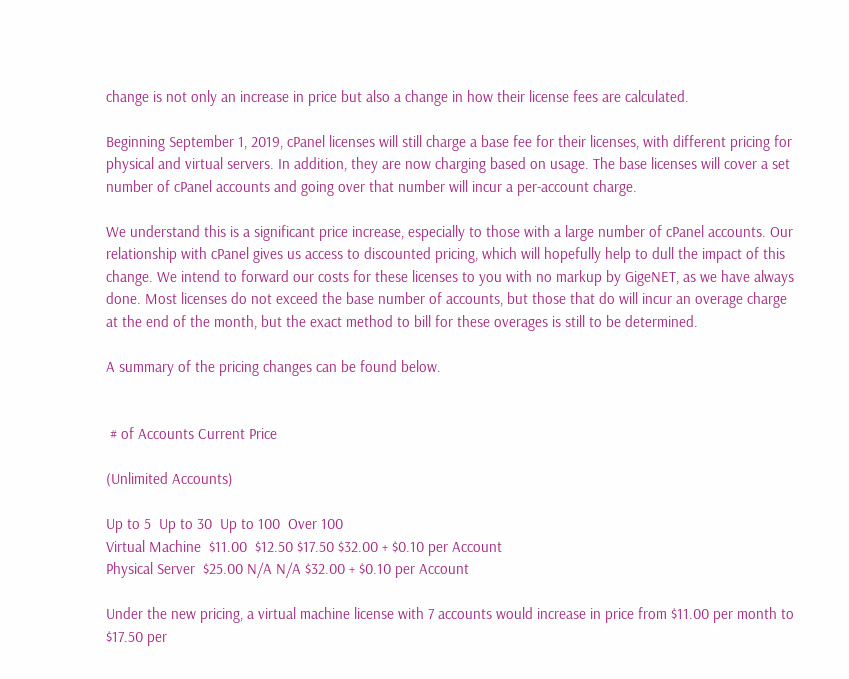change is not only an increase in price but also a change in how their license fees are calculated.

Beginning September 1, 2019, cPanel licenses will still charge a base fee for their licenses, with different pricing for physical and virtual servers. In addition, they are now charging based on usage. The base licenses will cover a set number of cPanel accounts and going over that number will incur a per-account charge.

We understand this is a significant price increase, especially to those with a large number of cPanel accounts. Our relationship with cPanel gives us access to discounted pricing, which will hopefully help to dull the impact of this change. We intend to forward our costs for these licenses to you with no markup by GigeNET, as we have always done. Most licenses do not exceed the base number of accounts, but those that do will incur an overage charge at the end of the month, but the exact method to bill for these overages is still to be determined.

A summary of the pricing changes can be found below.


 # of Accounts Current Price

(Unlimited Accounts)

Up to 5  Up to 30  Up to 100  Over 100
Virtual Machine  $11.00  $12.50 $17.50 $32.00 + $0.10 per Account
Physical Server  $25.00 N/A N/A $32.00 + $0.10 per Account

Under the new pricing, a virtual machine license with 7 accounts would increase in price from $11.00 per month to $17.50 per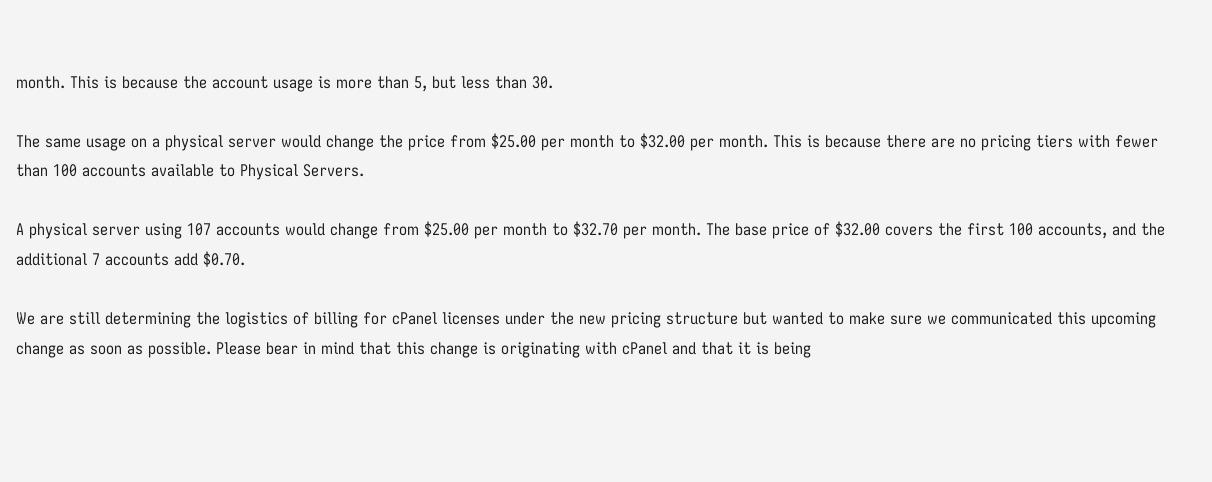month. This is because the account usage is more than 5, but less than 30.

The same usage on a physical server would change the price from $25.00 per month to $32.00 per month. This is because there are no pricing tiers with fewer than 100 accounts available to Physical Servers.

A physical server using 107 accounts would change from $25.00 per month to $32.70 per month. The base price of $32.00 covers the first 100 accounts, and the additional 7 accounts add $0.70.

We are still determining the logistics of billing for cPanel licenses under the new pricing structure but wanted to make sure we communicated this upcoming change as soon as possible. Please bear in mind that this change is originating with cPanel and that it is being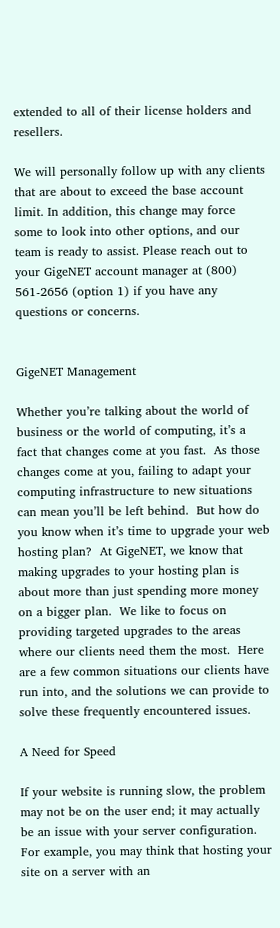extended to all of their license holders and resellers.

We will personally follow up with any clients that are about to exceed the base account limit. In addition, this change may force some to look into other options, and our team is ready to assist. Please reach out to your GigeNET account manager at (800) 561-2656 (option 1) if you have any questions or concerns.


GigeNET Management

Whether you’re talking about the world of business or the world of computing, it’s a fact that changes come at you fast.  As those changes come at you, failing to adapt your computing infrastructure to new situations can mean you’ll be left behind.  But how do you know when it’s time to upgrade your web hosting plan?  At GigeNET, we know that making upgrades to your hosting plan is about more than just spending more money on a bigger plan.  We like to focus on providing targeted upgrades to the areas where our clients need them the most.  Here are a few common situations our clients have run into, and the solutions we can provide to solve these frequently encountered issues.

A Need for Speed

If your website is running slow, the problem may not be on the user end; it may actually be an issue with your server configuration.  For example, you may think that hosting your site on a server with an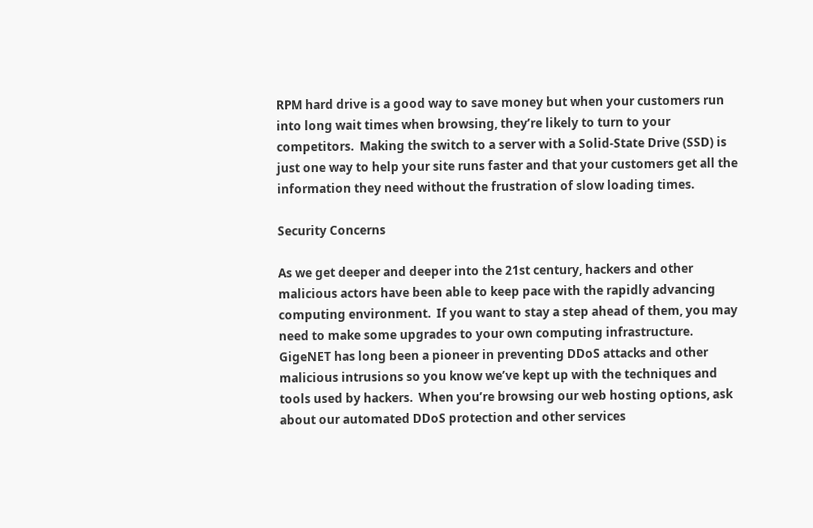RPM hard drive is a good way to save money but when your customers run into long wait times when browsing, they’re likely to turn to your competitors.  Making the switch to a server with a Solid-State Drive (SSD) is just one way to help your site runs faster and that your customers get all the information they need without the frustration of slow loading times.

Security Concerns

As we get deeper and deeper into the 21st century, hackers and other malicious actors have been able to keep pace with the rapidly advancing computing environment.  If you want to stay a step ahead of them, you may need to make some upgrades to your own computing infrastructure.  GigeNET has long been a pioneer in preventing DDoS attacks and other malicious intrusions so you know we’ve kept up with the techniques and tools used by hackers.  When you’re browsing our web hosting options, ask about our automated DDoS protection and other services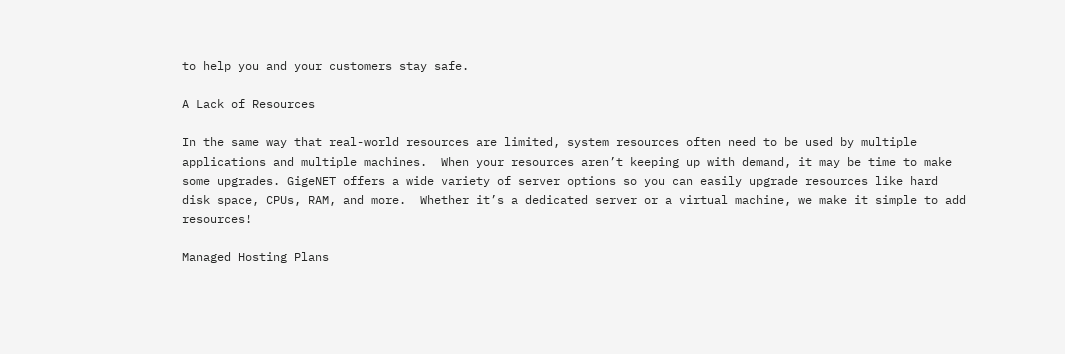to help you and your customers stay safe.

A Lack of Resources

In the same way that real-world resources are limited, system resources often need to be used by multiple applications and multiple machines.  When your resources aren’t keeping up with demand, it may be time to make some upgrades. GigeNET offers a wide variety of server options so you can easily upgrade resources like hard disk space, CPUs, RAM, and more.  Whether it’s a dedicated server or a virtual machine, we make it simple to add resources!

Managed Hosting Plans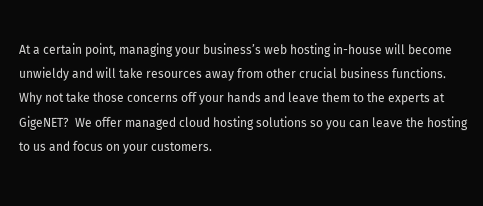At a certain point, managing your business’s web hosting in-house will become unwieldy and will take resources away from other crucial business functions.  Why not take those concerns off your hands and leave them to the experts at GigeNET?  We offer managed cloud hosting solutions so you can leave the hosting to us and focus on your customers.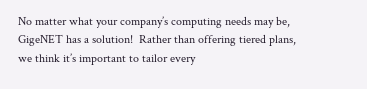No matter what your company’s computing needs may be, GigeNET has a solution!  Rather than offering tiered plans, we think it’s important to tailor every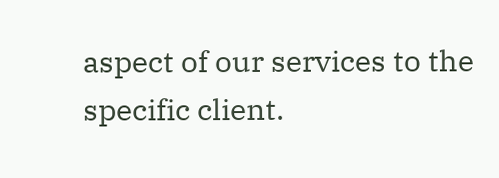aspect of our services to the specific client.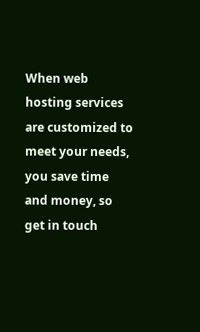When web hosting services are customized to meet your needs, you save time and money, so get in touch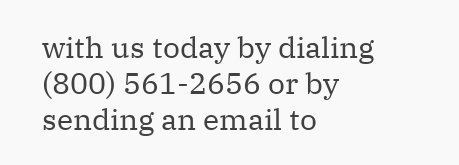with us today by dialing (800) 561-2656 or by sending an email to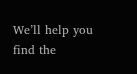We’ll help you find the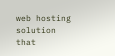web hosting solution that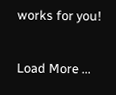works for you!

Load More ...